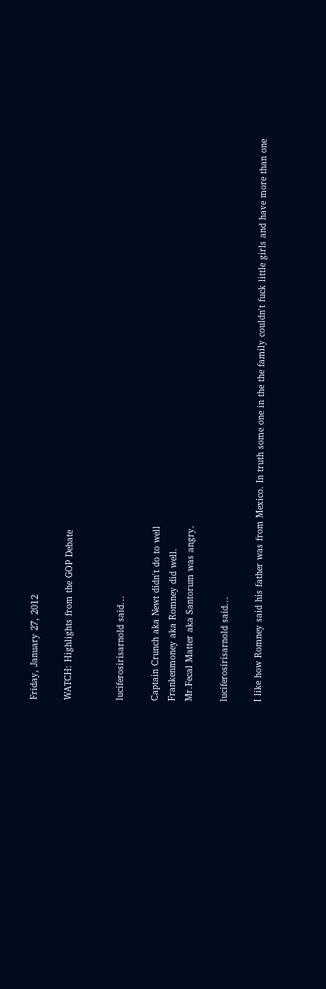Friday, January 27, 2012

WATCH: Highlights from the GOP Debate


luciferosirisarnold said...

Captain Crunch aka Newt didn't do to well
Frankenmoney aka Romney did well.
Mr.Fecal Matter aka Santorum was angry.

luciferosirisarnold said...

I like how Romney said his father was from Mexico. In truth some one in the the family couldn't fuck little girls and have more than one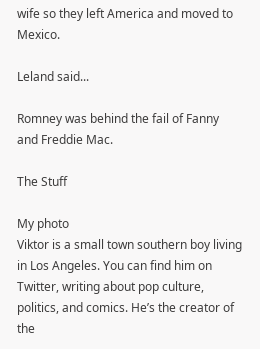wife so they left America and moved to Mexico.

Leland said...

Romney was behind the fail of Fanny and Freddie Mac.

The Stuff

My photo
Viktor is a small town southern boy living in Los Angeles. You can find him on Twitter, writing about pop culture, politics, and comics. He’s the creator of the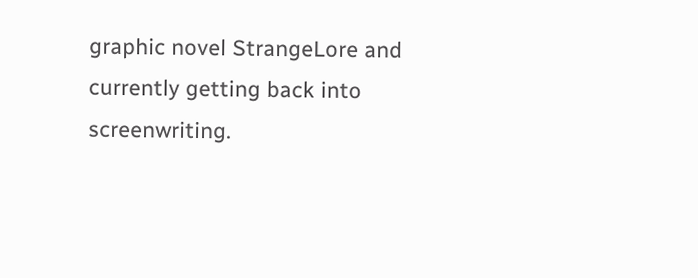graphic novel StrangeLore and currently getting back into screenwriting.